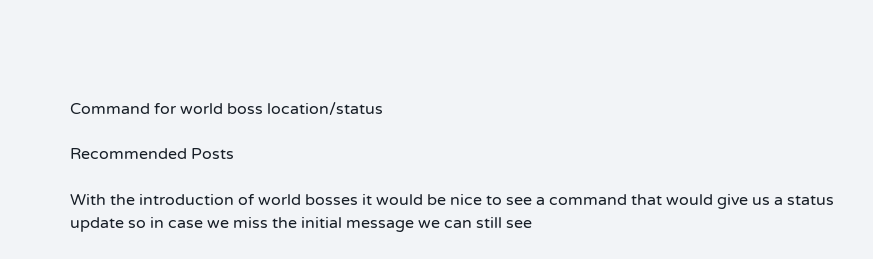Command for world boss location/status

Recommended Posts

With the introduction of world bosses it would be nice to see a command that would give us a status update so in case we miss the initial message we can still see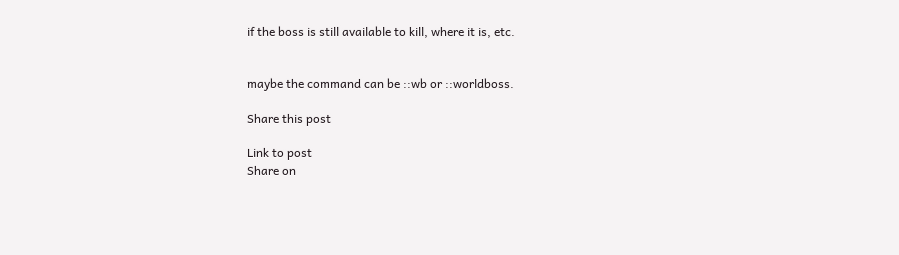if the boss is still available to kill, where it is, etc.


maybe the command can be ::wb or ::worldboss.

Share this post

Link to post
Share on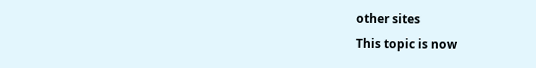other sites
This topic is now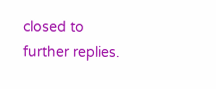closed to further replies.